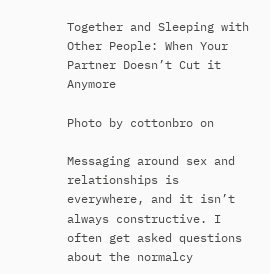Together and Sleeping with Other People: When Your Partner Doesn’t Cut it Anymore

Photo by cottonbro on

Messaging around sex and relationships is everywhere, and it isn’t always constructive. I often get asked questions about the normalcy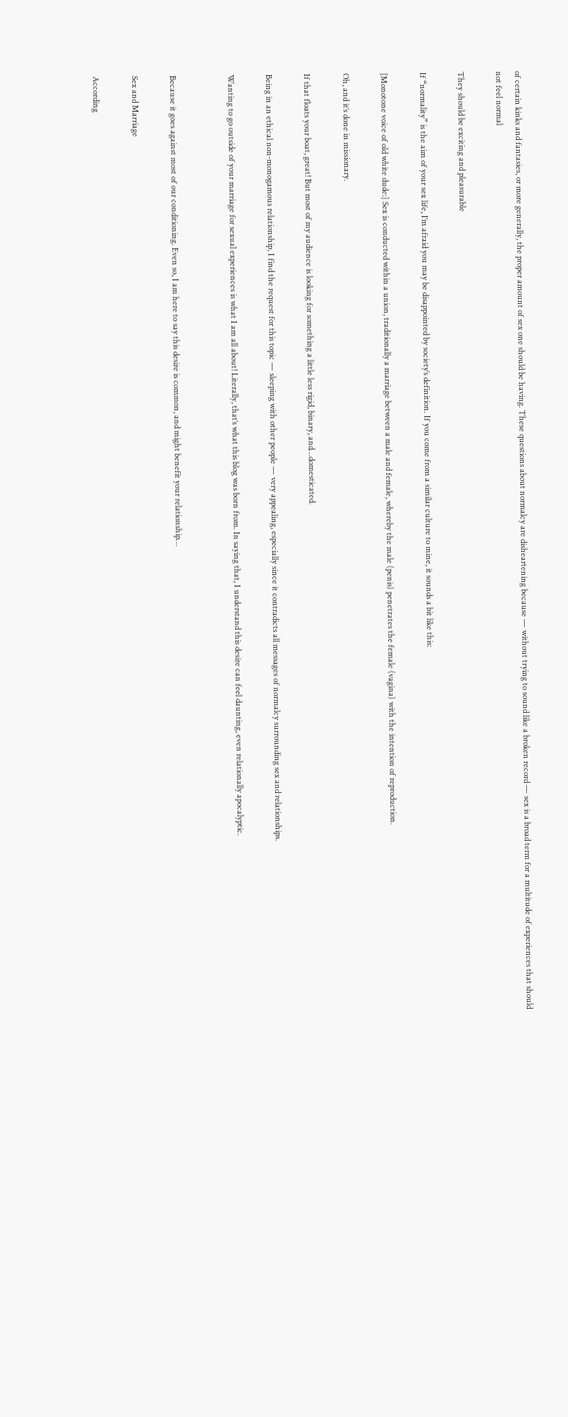of certain kinks and fantasies, or more generally, the proper amount of sex one should be having. These questions about normalcy are disheartening because — without trying to sound like a broken record — sex is a broad term for a multitude of experiences that should not feel normal

They should be exciting and pleasurable

If “normality” is the aim of your sex life, I’m afraid you may be disappointed by society’s definition. If you come from a similar culture to mine, it sounds a bit like this:

[Monotone voice of old white dude:] Sex is conducted within a union, traditionally a marriage between a male and female, whereby the male (penis) penetrates the female (vagina) with the intention of reproduction.

Oh, and it’s done in missionary.

If that floats your boat, great! But most of my audience is looking for something a little less rigid, binary, and…domesticated.

Being in an ethical non-monogamous relationship, I find the request for this topic — sleeping with other people — very appealing, especially since it contradicts all messages of normalcy surrounding sex and relationships.

Wanting to go outside of your marriage for sexual experiences is what I am all about! Literally, that’s what this blog was born from. In saying that, I understand this desire can feel daunting, even relationally apocalyptic.


Because it goes against most of our conditioning. Even so, I am here to say this desire is common, and might benefit your relationship…

Sex and Marriage

According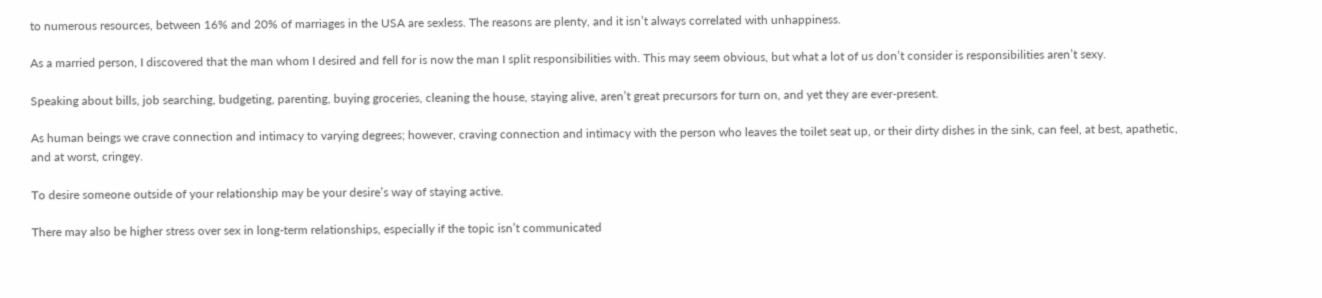to numerous resources, between 16% and 20% of marriages in the USA are sexless. The reasons are plenty, and it isn’t always correlated with unhappiness.

As a married person, I discovered that the man whom I desired and fell for is now the man I split responsibilities with. This may seem obvious, but what a lot of us don’t consider is responsibilities aren’t sexy.

Speaking about bills, job searching, budgeting, parenting, buying groceries, cleaning the house, staying alive, aren’t great precursors for turn on, and yet they are ever-present.

As human beings we crave connection and intimacy to varying degrees; however, craving connection and intimacy with the person who leaves the toilet seat up, or their dirty dishes in the sink, can feel, at best, apathetic, and at worst, cringey.

To desire someone outside of your relationship may be your desire’s way of staying active.

There may also be higher stress over sex in long-term relationships, especially if the topic isn’t communicated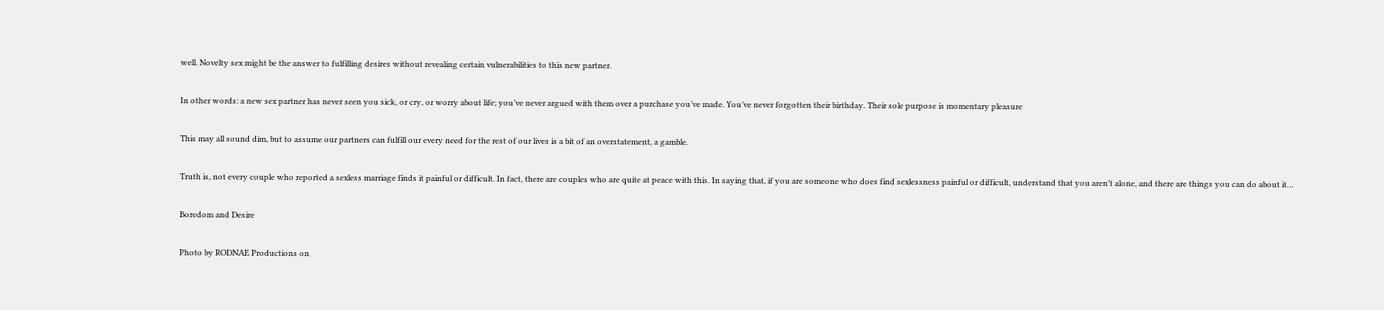well. Novelty sex might be the answer to fulfilling desires without revealing certain vulnerabilities to this new partner.

In other words: a new sex partner has never seen you sick, or cry, or worry about life; you’ve never argued with them over a purchase you’ve made. You’ve never forgotten their birthday. Their sole purpose is momentary pleasure

This may all sound dim, but to assume our partners can fulfill our every need for the rest of our lives is a bit of an overstatement, a gamble.

Truth is, not every couple who reported a sexless marriage finds it painful or difficult. In fact, there are couples who are quite at peace with this. In saying that, if you are someone who does find sexlessness painful or difficult, understand that you aren’t alone, and there are things you can do about it…

Boredom and Desire

Photo by RODNAE Productions on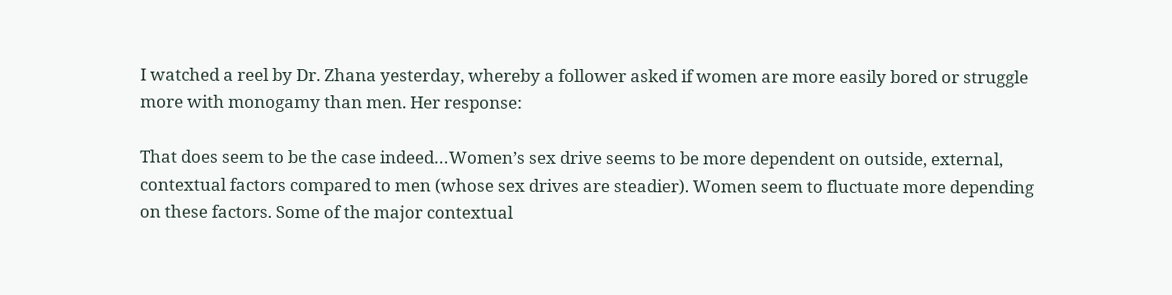I watched a reel by Dr. Zhana yesterday, whereby a follower asked if women are more easily bored or struggle more with monogamy than men. Her response:

That does seem to be the case indeed…Women’s sex drive seems to be more dependent on outside, external, contextual factors compared to men (whose sex drives are steadier). Women seem to fluctuate more depending on these factors. Some of the major contextual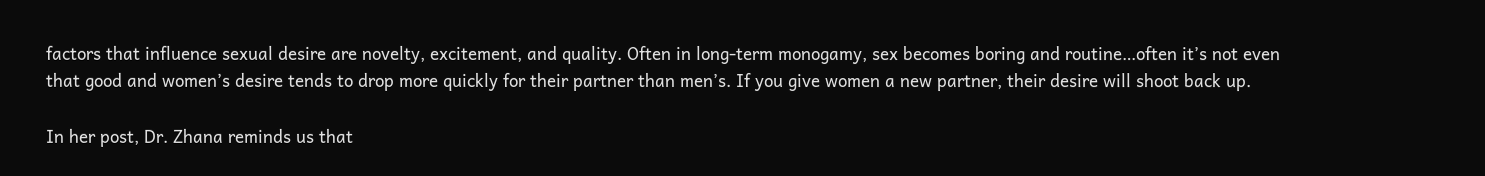factors that influence sexual desire are novelty, excitement, and quality. Often in long-term monogamy, sex becomes boring and routine…often it’s not even that good and women’s desire tends to drop more quickly for their partner than men’s. If you give women a new partner, their desire will shoot back up.

In her post, Dr. Zhana reminds us that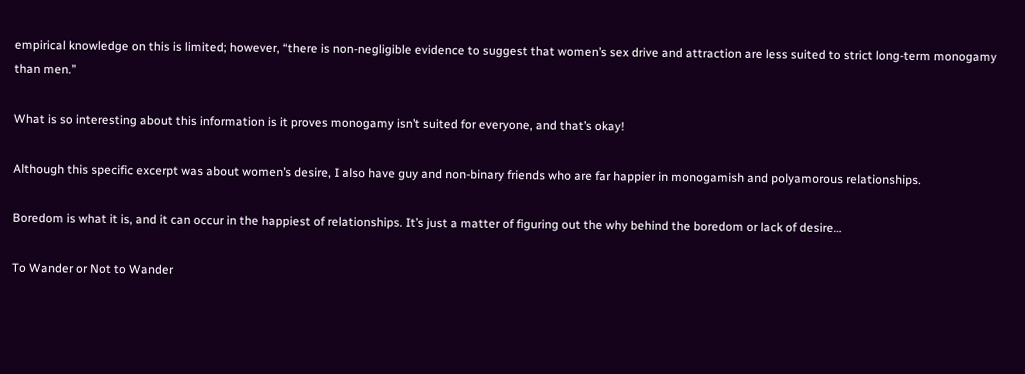empirical knowledge on this is limited; however, “there is non-negligible evidence to suggest that women’s sex drive and attraction are less suited to strict long-term monogamy than men.”

What is so interesting about this information is it proves monogamy isn’t suited for everyone, and that’s okay!

Although this specific excerpt was about women’s desire, I also have guy and non-binary friends who are far happier in monogamish and polyamorous relationships.

Boredom is what it is, and it can occur in the happiest of relationships. It’s just a matter of figuring out the why behind the boredom or lack of desire…

To Wander or Not to Wander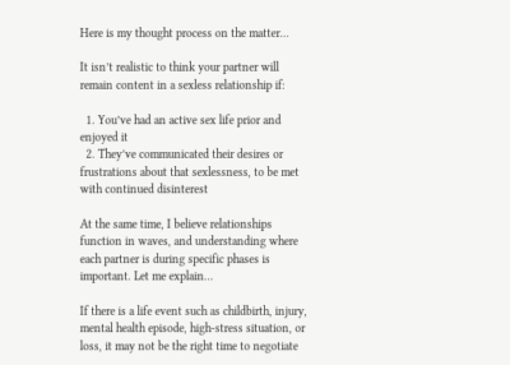Here is my thought process on the matter…

It isn’t realistic to think your partner will remain content in a sexless relationship if:

  1. You’ve had an active sex life prior and enjoyed it
  2. They’ve communicated their desires or frustrations about that sexlessness, to be met with continued disinterest

At the same time, I believe relationships function in waves, and understanding where each partner is during specific phases is important. Let me explain…

If there is a life event such as childbirth, injury, mental health episode, high-stress situation, or loss, it may not be the right time to negotiate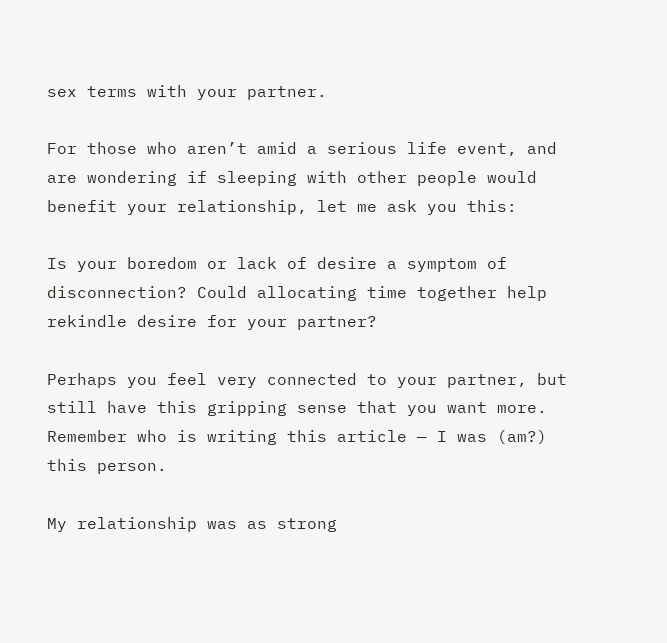sex terms with your partner.

For those who aren’t amid a serious life event, and are wondering if sleeping with other people would benefit your relationship, let me ask you this:

Is your boredom or lack of desire a symptom of disconnection? Could allocating time together help rekindle desire for your partner?

Perhaps you feel very connected to your partner, but still have this gripping sense that you want more. Remember who is writing this article — I was (am?) this person.

My relationship was as strong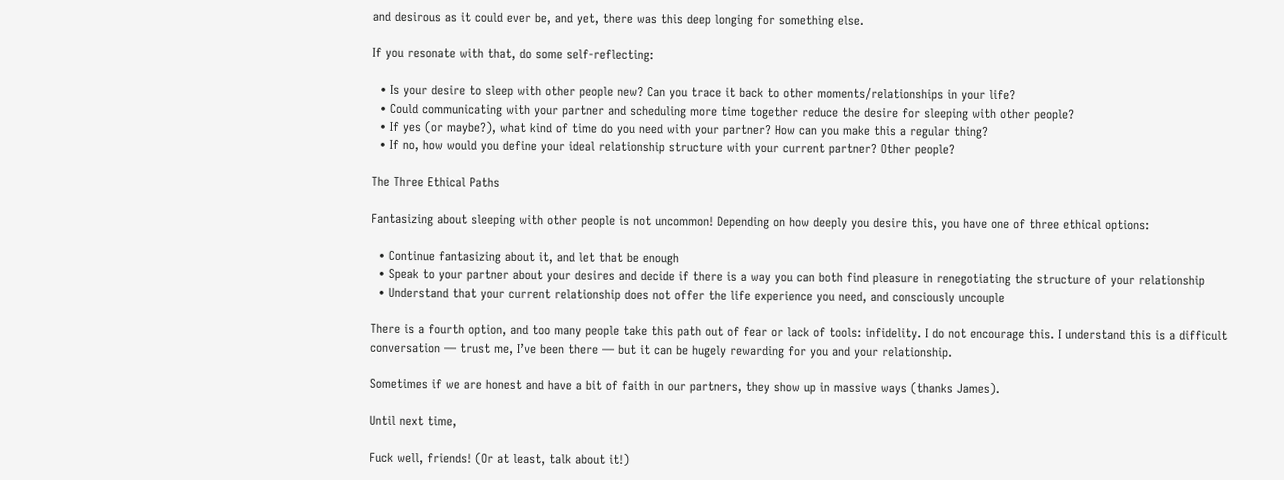and desirous as it could ever be, and yet, there was this deep longing for something else.

If you resonate with that, do some self-reflecting:

  • Is your desire to sleep with other people new? Can you trace it back to other moments/relationships in your life?
  • Could communicating with your partner and scheduling more time together reduce the desire for sleeping with other people?
  • If yes (or maybe?), what kind of time do you need with your partner? How can you make this a regular thing?
  • If no, how would you define your ideal relationship structure with your current partner? Other people?

The Three Ethical Paths

Fantasizing about sleeping with other people is not uncommon! Depending on how deeply you desire this, you have one of three ethical options:

  • Continue fantasizing about it, and let that be enough
  • Speak to your partner about your desires and decide if there is a way you can both find pleasure in renegotiating the structure of your relationship
  • Understand that your current relationship does not offer the life experience you need, and consciously uncouple

There is a fourth option, and too many people take this path out of fear or lack of tools: infidelity. I do not encourage this. I understand this is a difficult conversation — trust me, I’ve been there — but it can be hugely rewarding for you and your relationship.

Sometimes if we are honest and have a bit of faith in our partners, they show up in massive ways (thanks James).

Until next time,

Fuck well, friends! (Or at least, talk about it!)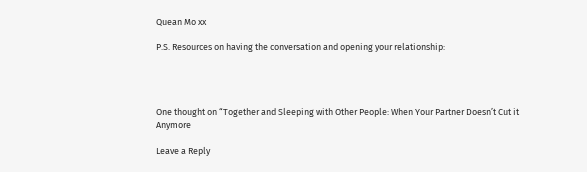Quean Mo xx

P.S. Resources on having the conversation and opening your relationship:




One thought on “Together and Sleeping with Other People: When Your Partner Doesn’t Cut it Anymore

Leave a Reply